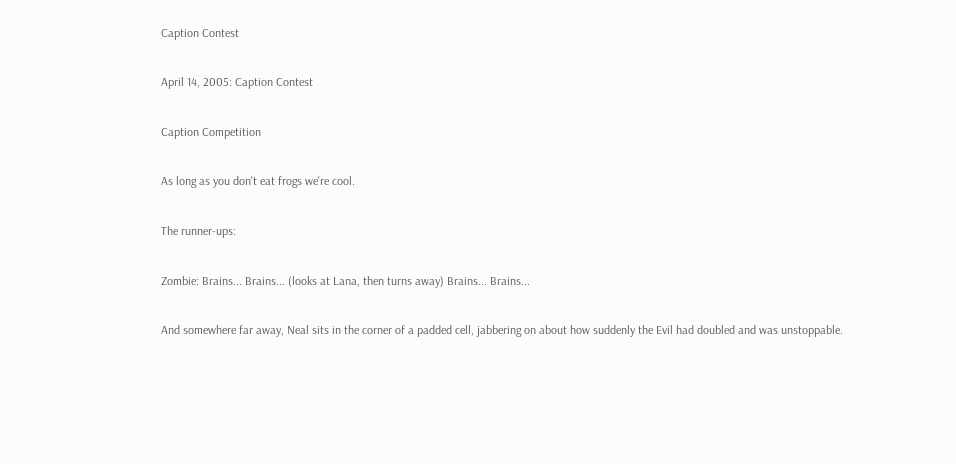Caption Contest

April 14, 2005: Caption Contest

Caption Competition

As long as you don't eat frogs we're cool.

The runner-ups:

Zombie: Brains... Brains... (looks at Lana, then turns away) Brains... Brains...

And somewhere far away, Neal sits in the corner of a padded cell, jabbering on about how suddenly the Evil had doubled and was unstoppable.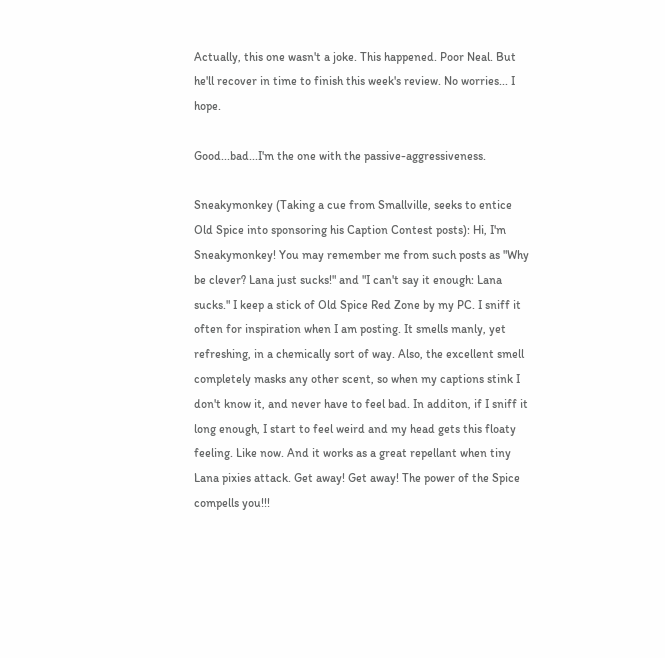Actually, this one wasn't a joke. This happened. Poor Neal. But he'll recover in time to finish this week's review. No worries... I hope.

Good...bad...I'm the one with the passive-aggressiveness.

Sneakymonkey (Taking a cue from Smallville, seeks to entice Old Spice into sponsoring his Caption Contest posts): Hi, I'm Sneakymonkey! You may remember me from such posts as "Why be clever? Lana just sucks!" and "I can't say it enough: Lana sucks." I keep a stick of Old Spice Red Zone by my PC. I sniff it often for inspiration when I am posting. It smells manly, yet refreshing, in a chemically sort of way. Also, the excellent smell completely masks any other scent, so when my captions stink I don't know it, and never have to feel bad. In additon, if I sniff it long enough, I start to feel weird and my head gets this floaty feeling. Like now. And it works as a great repellant when tiny Lana pixies attack. Get away! Get away! The power of the Spice compells you!!!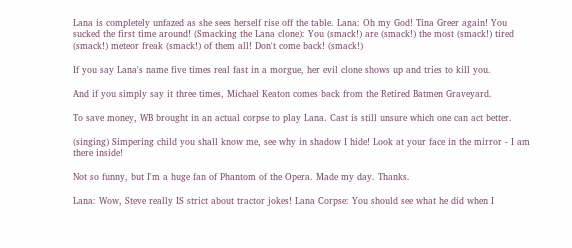Lana is completely unfazed as she sees herself rise off the table. Lana: Oh my God! Tina Greer again! You sucked the first time around! (Smacking the Lana clone): You (smack!) are (smack!) the most (smack!) tired (smack!) meteor freak (smack!) of them all! Don't come back! (smack!)

If you say Lana's name five times real fast in a morgue, her evil clone shows up and tries to kill you.

And if you simply say it three times, Michael Keaton comes back from the Retired Batmen Graveyard.

To save money, WB brought in an actual corpse to play Lana. Cast is still unsure which one can act better.

(singing) Simpering child you shall know me, see why in shadow I hide! Look at your face in the mirror - I am there inside!

Not so funny, but I'm a huge fan of Phantom of the Opera. Made my day. Thanks.

Lana: Wow, Steve really IS strict about tractor jokes! Lana Corpse: You should see what he did when I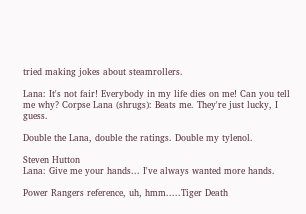tried making jokes about steamrollers.

Lana: It's not fair! Everybody in my life dies on me! Can you tell me why? Corpse Lana (shrugs): Beats me. They're just lucky, I guess.

Double the Lana, double the ratings. Double my tylenol.

Steven Hutton
Lana: Give me your hands... I've always wanted more hands.

Power Rangers reference, uh, hmm.....Tiger Death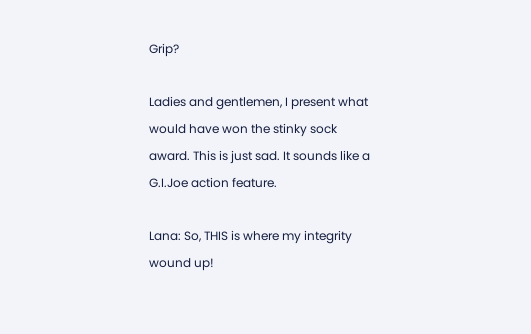Grip?

Ladies and gentlemen, I present what would have won the stinky sock award. This is just sad. It sounds like a G.I.Joe action feature.

Lana: So, THIS is where my integrity wound up!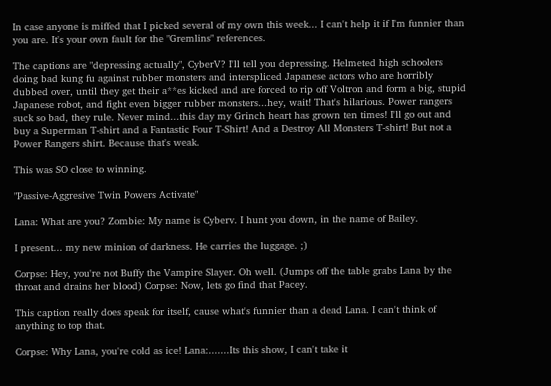In case anyone is miffed that I picked several of my own this week... I can't help it if I'm funnier than you are. It's your own fault for the "Gremlins" references.

The captions are "depressing actually", CyberV? I'll tell you depressing. Helmeted high schoolers doing bad kung fu against rubber monsters and interspliced Japanese actors who are horribly dubbed over, until they get their a**es kicked and are forced to rip off Voltron and form a big, stupid Japanese robot, and fight even bigger rubber monsters...hey, wait! That's hilarious. Power rangers suck so bad, they rule. Never mind...this day my Grinch heart has grown ten times! I'll go out and buy a Superman T-shirt and a Fantastic Four T-Shirt! And a Destroy All Monsters T-shirt! But not a Power Rangers shirt. Because that's weak.

This was SO close to winning.

"Passive-Aggresive Twin Powers Activate"

Lana: What are you? Zombie: My name is Cyberv. I hunt you down, in the name of Bailey.

I present... my new minion of darkness. He carries the luggage. ;)

Corpse: Hey, you're not Buffy the Vampire Slayer. Oh well. (Jumps off the table grabs Lana by the throat and drains her blood) Corpse: Now, lets go find that Pacey.

This caption really does speak for itself, cause what's funnier than a dead Lana. I can't think of anything to top that.

Corpse: Why Lana, you're cold as ice! Lana:.......Its this show, I can't take it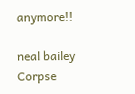anymore!!

neal bailey
Corpse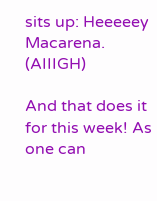sits up: Heeeeey Macarena. (AIIIGH)

And that does it for this week! As one can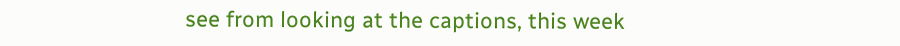see from looking at the captions, this week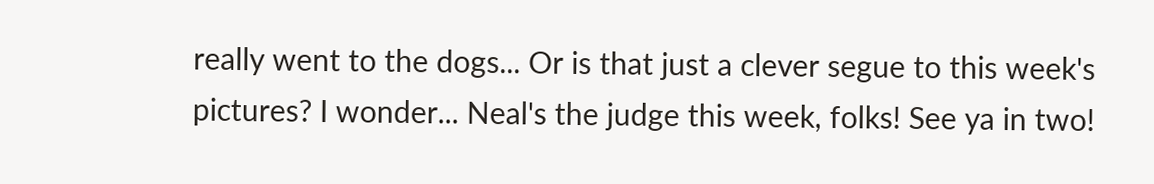really went to the dogs... Or is that just a clever segue to this week's pictures? I wonder... Neal's the judge this week, folks! See ya in two!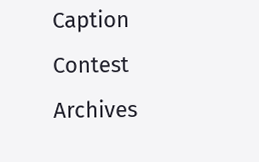Caption Contest Archives